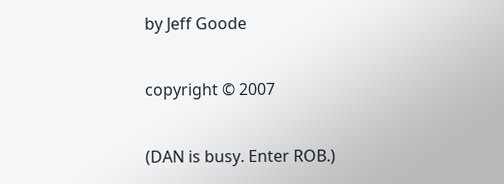by Jeff Goode

copyright © 2007

(DAN is busy. Enter ROB.)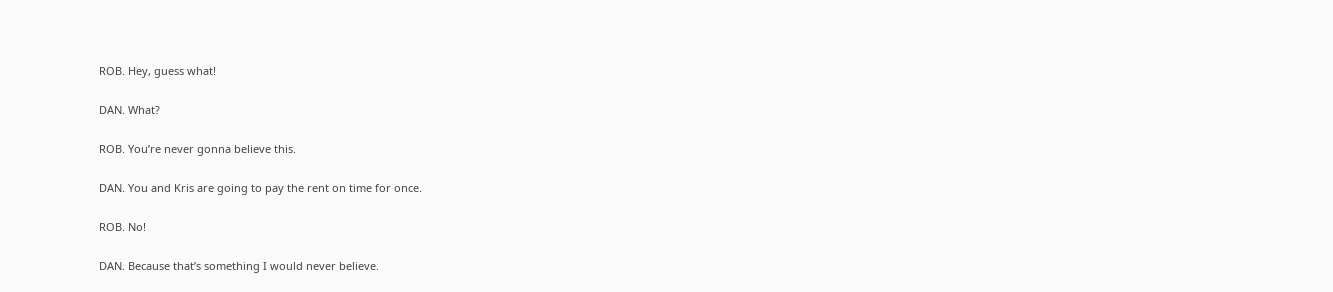ROB. Hey, guess what!

DAN. What?

ROB. You’re never gonna believe this.

DAN. You and Kris are going to pay the rent on time for once.

ROB. No!

DAN. Because that’s something I would never believe.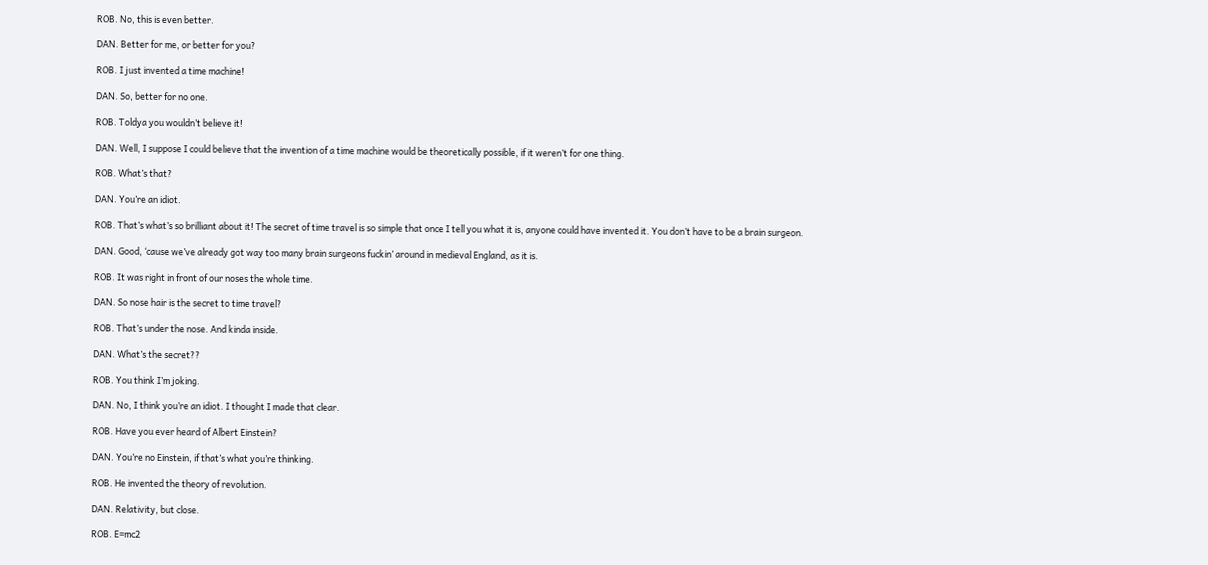ROB. No, this is even better.

DAN. Better for me, or better for you?

ROB. I just invented a time machine!

DAN. So, better for no one.

ROB. Toldya you wouldn’t believe it!

DAN. Well, I suppose I could believe that the invention of a time machine would be theoretically possible, if it weren’t for one thing.

ROB. What’s that?

DAN. You’re an idiot.

ROB. That’s what’s so brilliant about it! The secret of time travel is so simple that once I tell you what it is, anyone could have invented it. You don’t have to be a brain surgeon.

DAN. Good, ‘cause we’ve already got way too many brain surgeons fuckin’ around in medieval England, as it is.

ROB. It was right in front of our noses the whole time.

DAN. So nose hair is the secret to time travel?

ROB. That’s under the nose. And kinda inside.

DAN. What’s the secret??

ROB. You think I’m joking.

DAN. No, I think you’re an idiot. I thought I made that clear.

ROB. Have you ever heard of Albert Einstein?

DAN. You’re no Einstein, if that’s what you’re thinking.

ROB. He invented the theory of revolution.

DAN. Relativity, but close.

ROB. E=mc2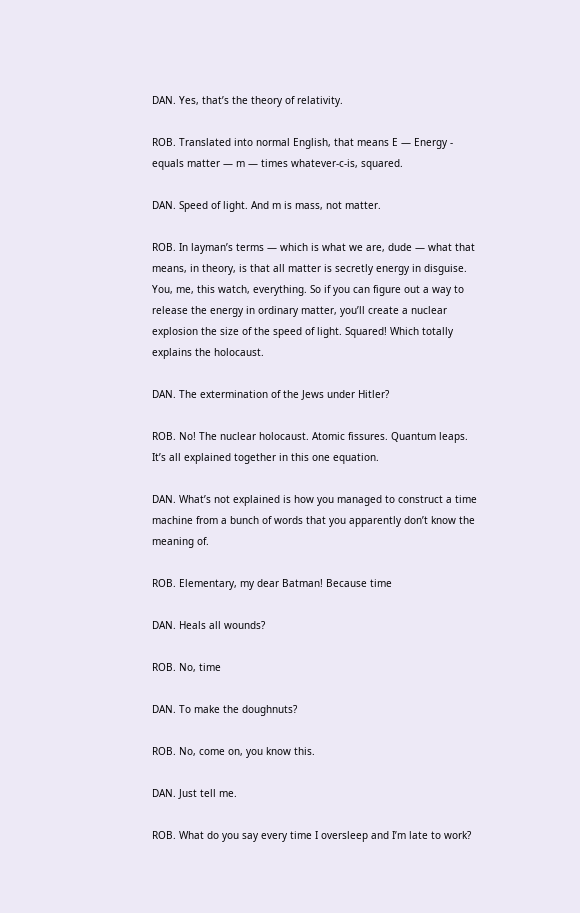DAN. Yes, that’s the theory of relativity.

ROB. Translated into normal English, that means E — Energy - equals matter — m — times whatever-c-is, squared.

DAN. Speed of light. And m is mass, not matter.

ROB. In layman’s terms — which is what we are, dude — what that means, in theory, is that all matter is secretly energy in disguise. You, me, this watch, everything. So if you can figure out a way to release the energy in ordinary matter, you’ll create a nuclear explosion the size of the speed of light. Squared! Which totally explains the holocaust.

DAN. The extermination of the Jews under Hitler?

ROB. No! The nuclear holocaust. Atomic fissures. Quantum leaps. It’s all explained together in this one equation.

DAN. What’s not explained is how you managed to construct a time machine from a bunch of words that you apparently don’t know the meaning of.

ROB. Elementary, my dear Batman! Because time

DAN. Heals all wounds?

ROB. No, time

DAN. To make the doughnuts?

ROB. No, come on, you know this.

DAN. Just tell me.

ROB. What do you say every time I oversleep and I’m late to work?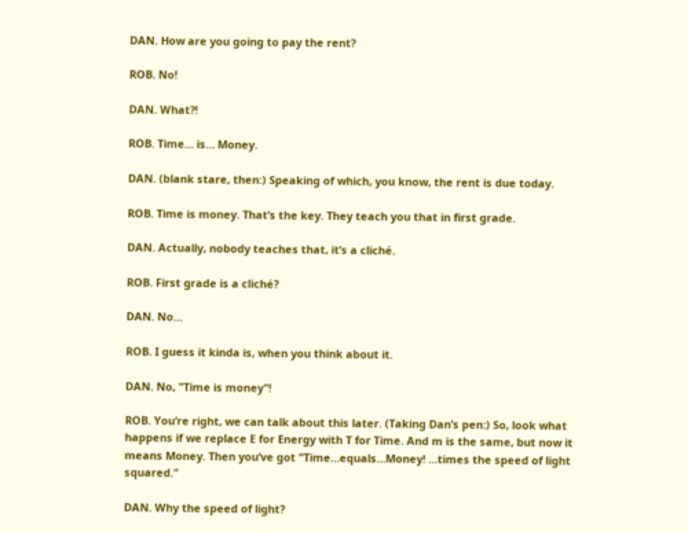DAN. How are you going to pay the rent?

ROB. No!

DAN. What?!

ROB. Time… is… Money.

DAN. (blank stare, then:) Speaking of which, you know, the rent is due today.

ROB. Time is money. That’s the key. They teach you that in first grade.

DAN. Actually, nobody teaches that, it’s a cliché.

ROB. First grade is a cliché?

DAN. No…

ROB. I guess it kinda is, when you think about it.

DAN. No, "Time is money"!

ROB. You’re right, we can talk about this later. (Taking Dan’s pen:) So, look what happens if we replace E for Energy with T for Time. And m is the same, but now it means Money. Then you’ve got "Time…equals…Money! …times the speed of light squared."

DAN. Why the speed of light?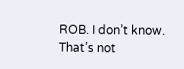ROB. I don’t know. That’s not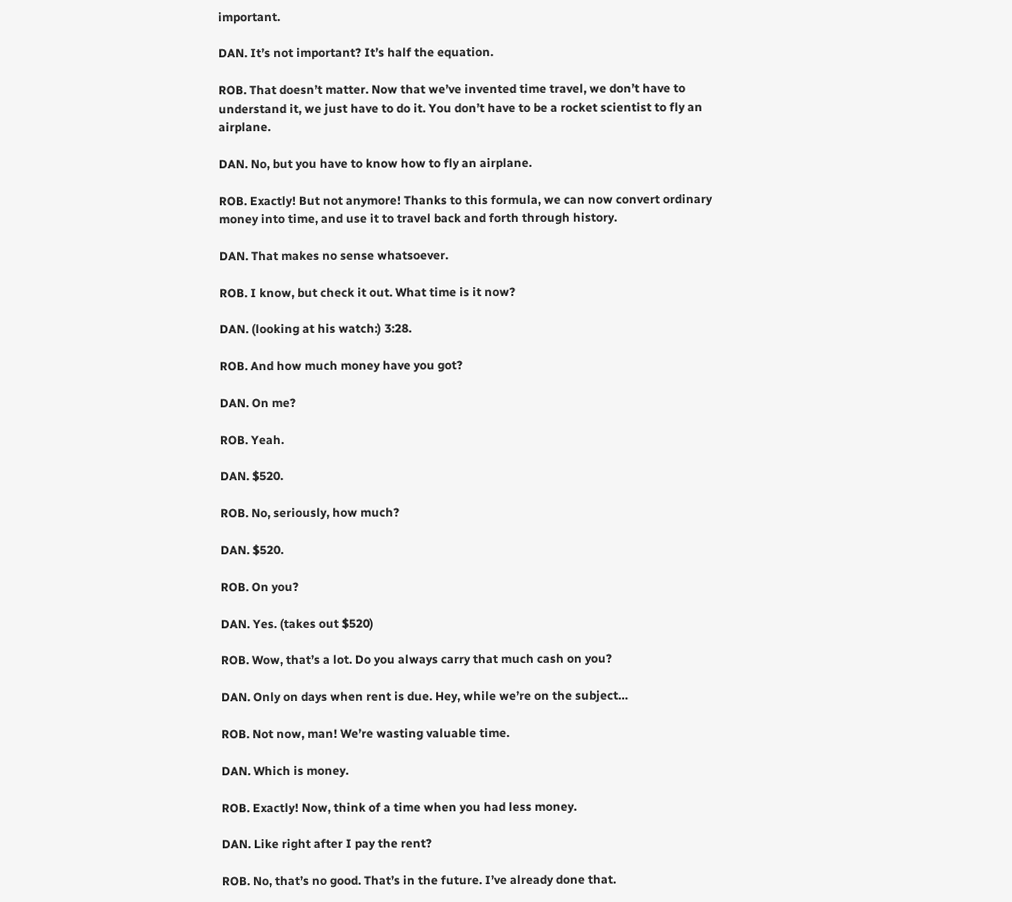important.

DAN. It’s not important? It’s half the equation.

ROB. That doesn’t matter. Now that we’ve invented time travel, we don’t have to understand it, we just have to do it. You don’t have to be a rocket scientist to fly an airplane.

DAN. No, but you have to know how to fly an airplane.

ROB. Exactly! But not anymore! Thanks to this formula, we can now convert ordinary money into time, and use it to travel back and forth through history.

DAN. That makes no sense whatsoever.

ROB. I know, but check it out. What time is it now?

DAN. (looking at his watch:) 3:28.

ROB. And how much money have you got?

DAN. On me?

ROB. Yeah.

DAN. $520.

ROB. No, seriously, how much?

DAN. $520.

ROB. On you?

DAN. Yes. (takes out $520)

ROB. Wow, that’s a lot. Do you always carry that much cash on you?

DAN. Only on days when rent is due. Hey, while we’re on the subject…

ROB. Not now, man! We’re wasting valuable time.

DAN. Which is money.

ROB. Exactly! Now, think of a time when you had less money.

DAN. Like right after I pay the rent?

ROB. No, that’s no good. That’s in the future. I’ve already done that.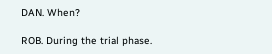DAN. When?

ROB. During the trial phase.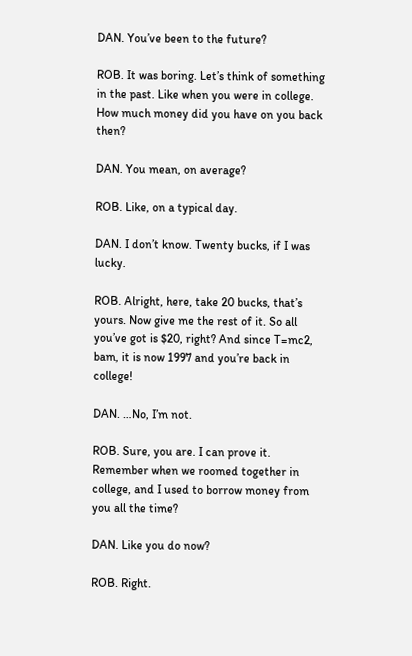DAN. You’ve been to the future?

ROB. It was boring. Let’s think of something in the past. Like when you were in college. How much money did you have on you back then?

DAN. You mean, on average?

ROB. Like, on a typical day.

DAN. I don’t know. Twenty bucks, if I was lucky.

ROB. Alright, here, take 20 bucks, that’s yours. Now give me the rest of it. So all you’ve got is $20, right? And since T=mc2, bam, it is now 1997 and you’re back in college!

DAN. …No, I’m not.

ROB. Sure, you are. I can prove it. Remember when we roomed together in college, and I used to borrow money from you all the time?

DAN. Like you do now?

ROB. Right.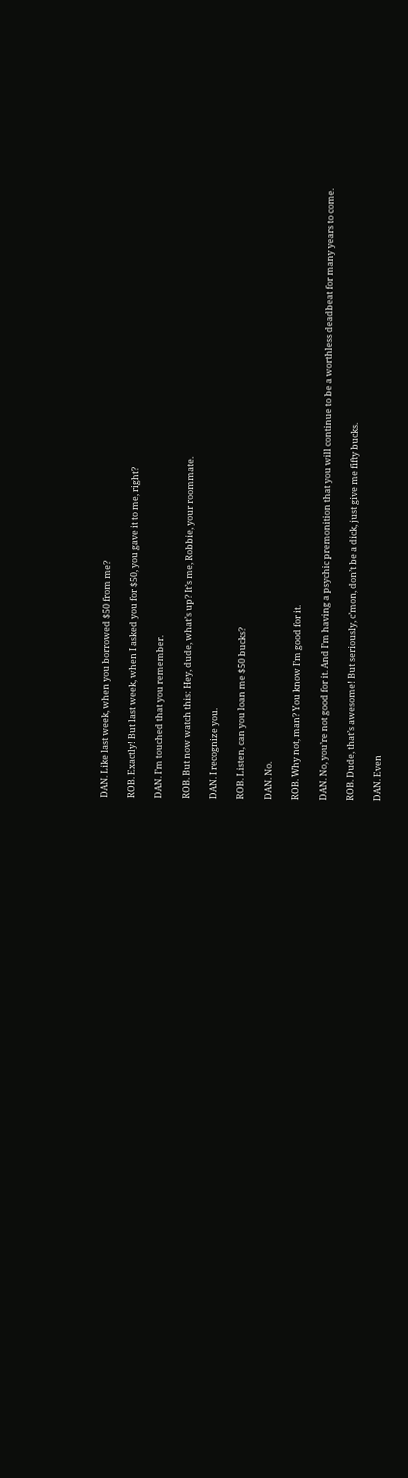DAN. Like last week, when you borrowed $50 from me?

ROB. Exactly! But last week, when I asked you for $50, you gave it to me, right?

DAN. I’m touched that you remember.

ROB. But now watch this: Hey, dude, what’s up? It’s me, Robbie, your roommate.

DAN. I recognize you.

ROB. Listen, can you loan me $50 bucks?

DAN. No.

ROB. Why not, man? You know I’m good for it.

DAN. No, you’re not good for it. And I’m having a psychic premonition that you will continue to be a worthless deadbeat for many years to come.

ROB. Dude, that’s awesome! But seriously, c’mon, don’t be a dick, just give me fifty bucks.

DAN. Even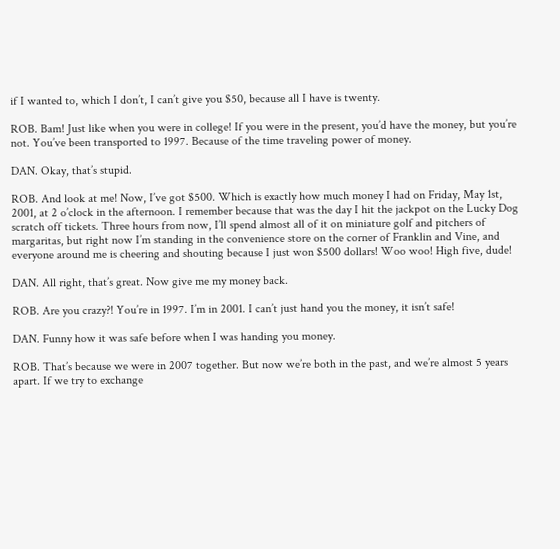if I wanted to, which I don’t, I can’t give you $50, because all I have is twenty.

ROB. Bam! Just like when you were in college! If you were in the present, you’d have the money, but you’re not. You’ve been transported to 1997. Because of the time traveling power of money.

DAN. Okay, that’s stupid.

ROB. And look at me! Now, I’ve got $500. Which is exactly how much money I had on Friday, May 1st, 2001, at 2 o’clock in the afternoon. I remember because that was the day I hit the jackpot on the Lucky Dog scratch off tickets. Three hours from now, I’ll spend almost all of it on miniature golf and pitchers of margaritas, but right now I’m standing in the convenience store on the corner of Franklin and Vine, and everyone around me is cheering and shouting because I just won $500 dollars! Woo woo! High five, dude!

DAN. All right, that’s great. Now give me my money back.

ROB. Are you crazy?! You’re in 1997. I’m in 2001. I can’t just hand you the money, it isn’t safe!

DAN. Funny how it was safe before when I was handing you money.

ROB. That’s because we were in 2007 together. But now we’re both in the past, and we’re almost 5 years apart. If we try to exchange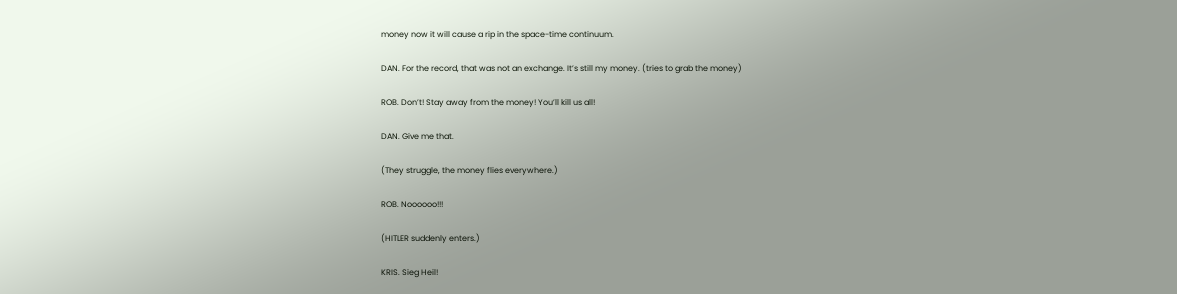money now it will cause a rip in the space-time continuum.

DAN. For the record, that was not an exchange. It’s still my money. (tries to grab the money)

ROB. Don’t! Stay away from the money! You’ll kill us all!

DAN. Give me that.

(They struggle, the money flies everywhere.)

ROB. Noooooo!!!

(HITLER suddenly enters.)

KRIS. Sieg Heil!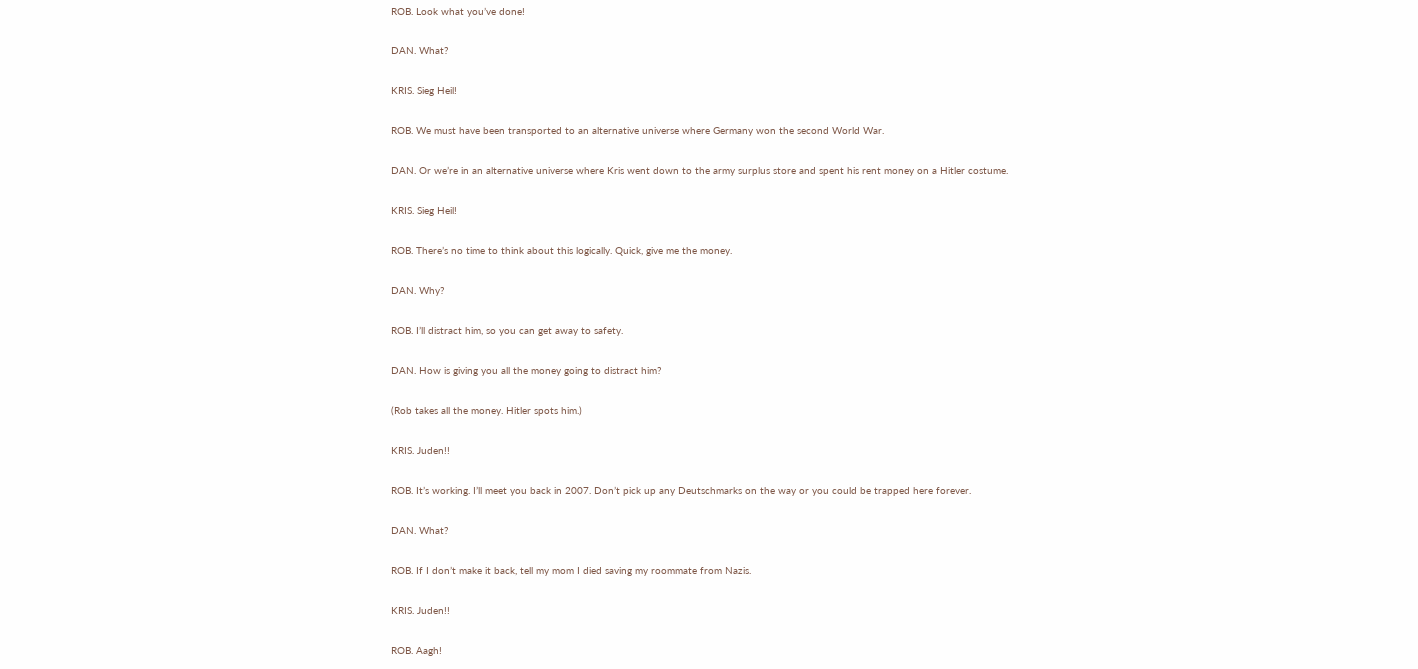ROB. Look what you’ve done!

DAN. What?

KRIS. Sieg Heil!

ROB. We must have been transported to an alternative universe where Germany won the second World War.

DAN. Or we’re in an alternative universe where Kris went down to the army surplus store and spent his rent money on a Hitler costume.

KRIS. Sieg Heil!

ROB. There’s no time to think about this logically. Quick, give me the money.

DAN. Why?

ROB. I’ll distract him, so you can get away to safety.

DAN. How is giving you all the money going to distract him?

(Rob takes all the money. Hitler spots him.)

KRIS. Juden!!

ROB. It’s working. I’ll meet you back in 2007. Don’t pick up any Deutschmarks on the way or you could be trapped here forever.

DAN. What?

ROB. If I don’t make it back, tell my mom I died saving my roommate from Nazis.

KRIS. Juden!!

ROB. Aagh!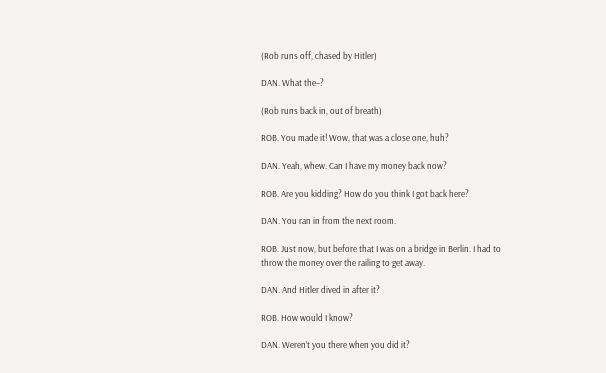(Rob runs off, chased by Hitler)

DAN. What the–?

(Rob runs back in, out of breath)

ROB. You made it! Wow, that was a close one, huh?

DAN. Yeah, whew. Can I have my money back now?

ROB. Are you kidding? How do you think I got back here?

DAN. You ran in from the next room.

ROB. Just now, but before that I was on a bridge in Berlin. I had to throw the money over the railing to get away.

DAN. And Hitler dived in after it?

ROB. How would I know?

DAN. Weren’t you there when you did it?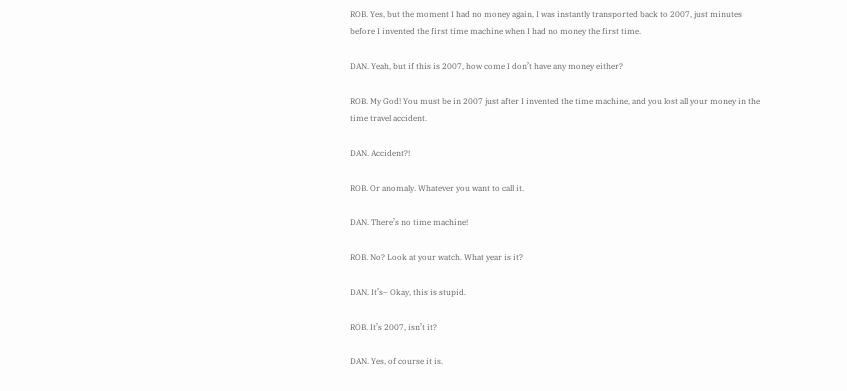ROB. Yes, but the moment I had no money again, I was instantly transported back to 2007, just minutes before I invented the first time machine when I had no money the first time.

DAN. Yeah, but if this is 2007, how come I don’t have any money either?

ROB. My God! You must be in 2007 just after I invented the time machine, and you lost all your money in the time travel accident.

DAN. Accident?!

ROB. Or anomaly. Whatever you want to call it.

DAN. There’s no time machine!

ROB. No? Look at your watch. What year is it?

DAN. It’s– Okay, this is stupid.

ROB. It’s 2007, isn’t it?

DAN. Yes, of course it is.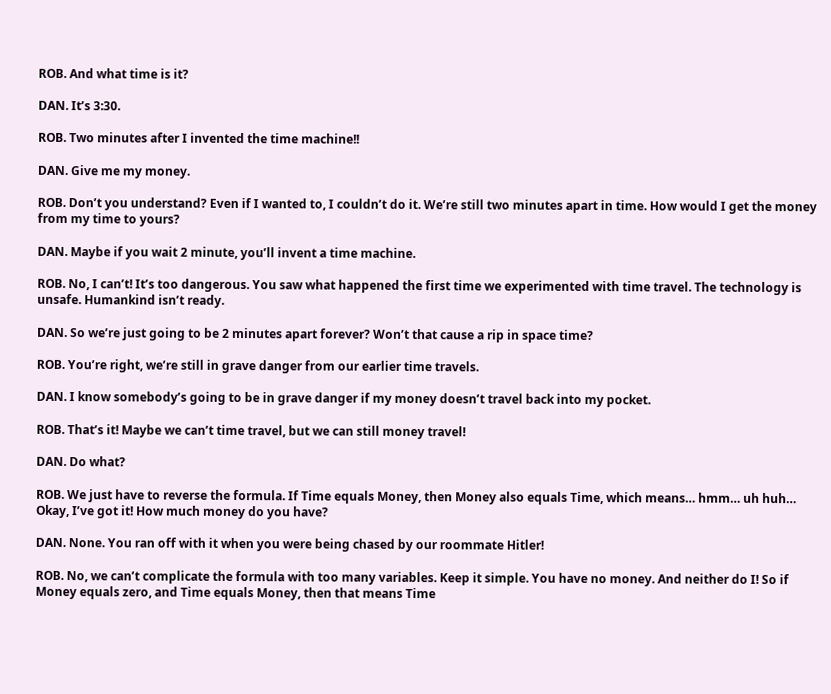ROB. And what time is it?

DAN. It’s 3:30.

ROB. Two minutes after I invented the time machine!!

DAN. Give me my money.

ROB. Don’t you understand? Even if I wanted to, I couldn’t do it. We’re still two minutes apart in time. How would I get the money from my time to yours?

DAN. Maybe if you wait 2 minute, you’ll invent a time machine.

ROB. No, I can’t! It’s too dangerous. You saw what happened the first time we experimented with time travel. The technology is unsafe. Humankind isn’t ready.

DAN. So we’re just going to be 2 minutes apart forever? Won’t that cause a rip in space time?

ROB. You’re right, we’re still in grave danger from our earlier time travels.

DAN. I know somebody’s going to be in grave danger if my money doesn’t travel back into my pocket.

ROB. That’s it! Maybe we can’t time travel, but we can still money travel!

DAN. Do what?

ROB. We just have to reverse the formula. If Time equals Money, then Money also equals Time, which means… hmm… uh huh… Okay, I’ve got it! How much money do you have?

DAN. None. You ran off with it when you were being chased by our roommate Hitler!

ROB. No, we can’t complicate the formula with too many variables. Keep it simple. You have no money. And neither do I! So if Money equals zero, and Time equals Money, then that means Time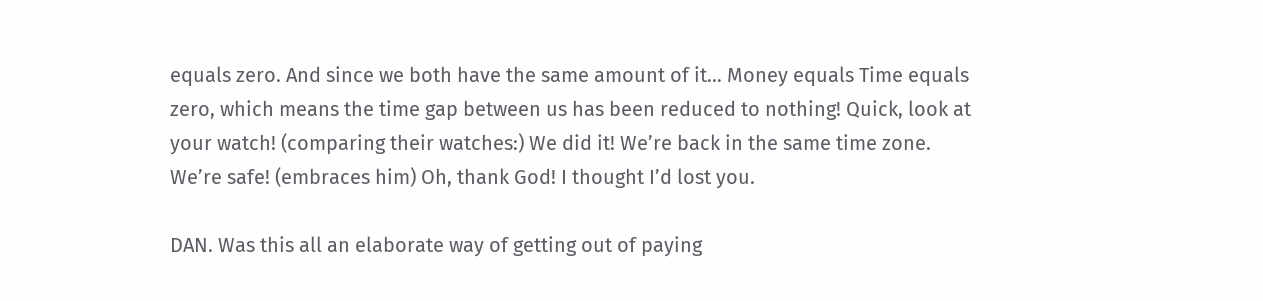equals zero. And since we both have the same amount of it… Money equals Time equals zero, which means the time gap between us has been reduced to nothing! Quick, look at your watch! (comparing their watches:) We did it! We’re back in the same time zone. We’re safe! (embraces him) Oh, thank God! I thought I’d lost you.

DAN. Was this all an elaborate way of getting out of paying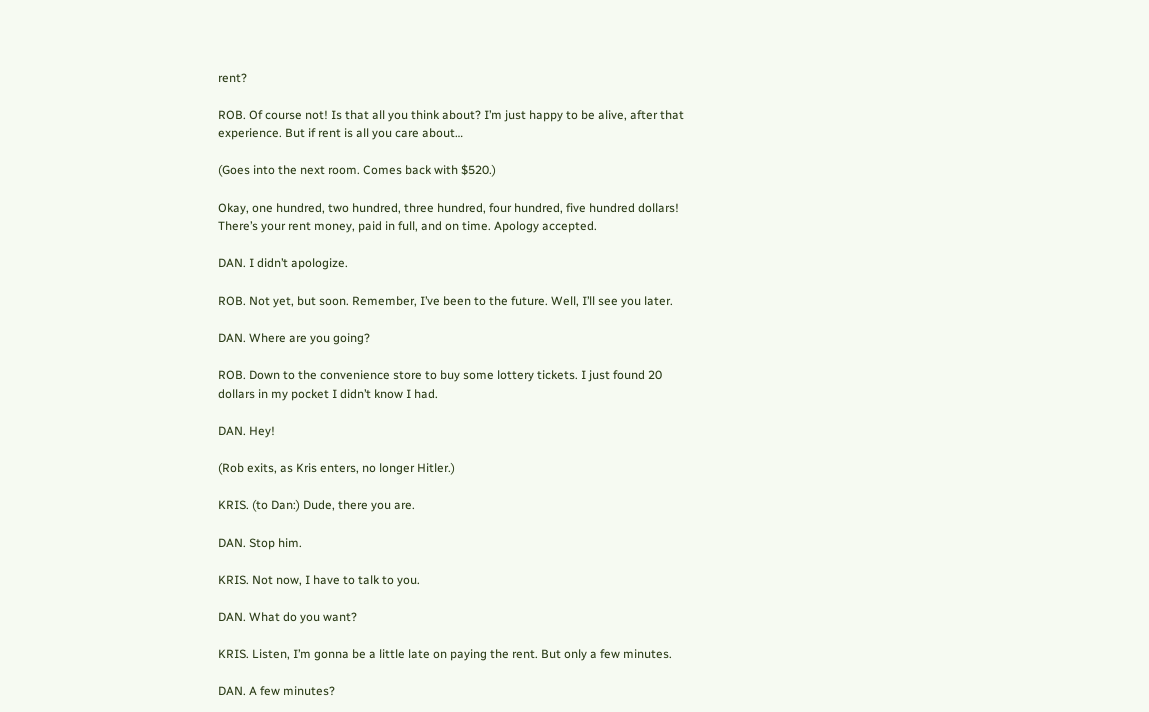rent?

ROB. Of course not! Is that all you think about? I’m just happy to be alive, after that experience. But if rent is all you care about…

(Goes into the next room. Comes back with $520.)

Okay, one hundred, two hundred, three hundred, four hundred, five hundred dollars! There’s your rent money, paid in full, and on time. Apology accepted.

DAN. I didn’t apologize.

ROB. Not yet, but soon. Remember, I’ve been to the future. Well, I’ll see you later.

DAN. Where are you going?

ROB. Down to the convenience store to buy some lottery tickets. I just found 20 dollars in my pocket I didn’t know I had.

DAN. Hey!

(Rob exits, as Kris enters, no longer Hitler.)

KRIS. (to Dan:) Dude, there you are.

DAN. Stop him.

KRIS. Not now, I have to talk to you.

DAN. What do you want?

KRIS. Listen, I’m gonna be a little late on paying the rent. But only a few minutes.

DAN. A few minutes?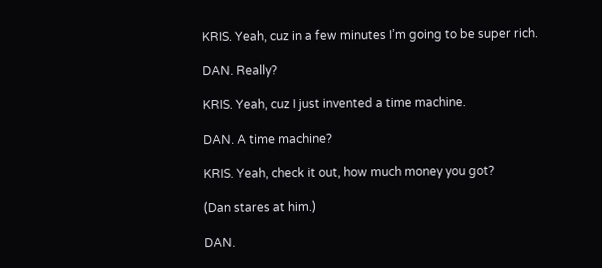KRIS. Yeah, cuz in a few minutes I’m going to be super rich.

DAN. Really?

KRIS. Yeah, cuz I just invented a time machine.

DAN. A time machine?

KRIS. Yeah, check it out, how much money you got?

(Dan stares at him.)

DAN.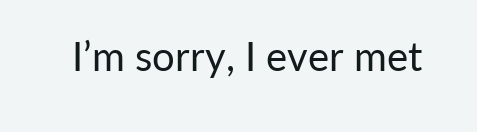I’m sorry, I ever met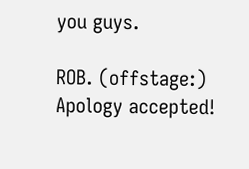you guys.

ROB. (offstage:) Apology accepted!